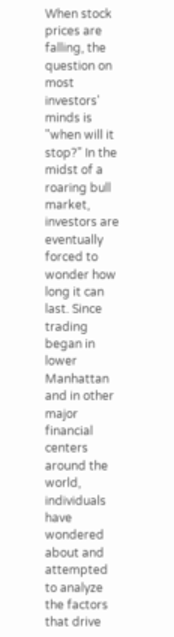When stock prices are falling, the question on most investors' minds is "when will it stop?" In the midst of a roaring bull market, investors are eventually forced to wonder how long it can last. Since trading began in lower Manhattan and in other major financial centers around the world, individuals have wondered about and attempted to analyze the factors that drive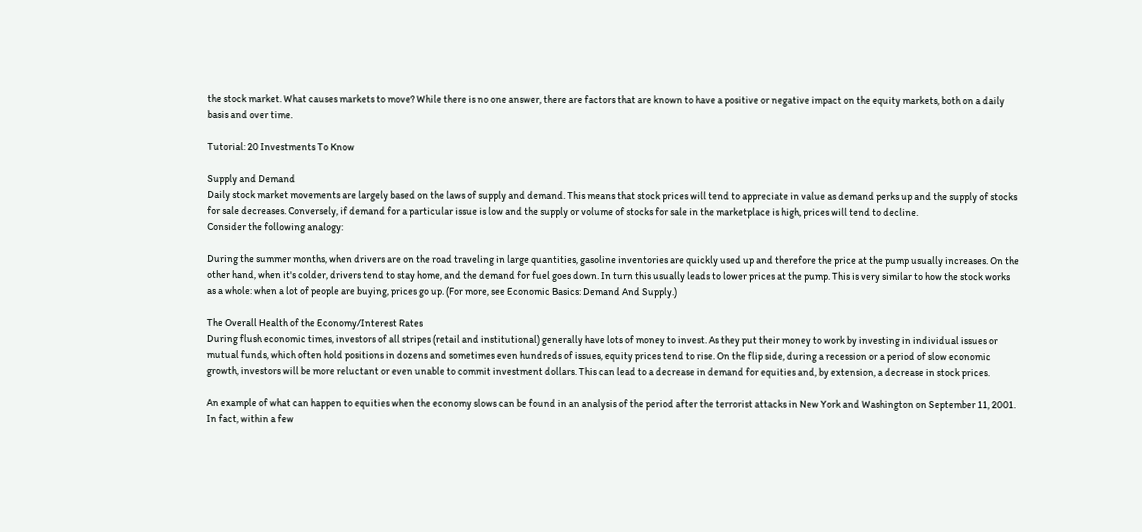the stock market. What causes markets to move? While there is no one answer, there are factors that are known to have a positive or negative impact on the equity markets, both on a daily basis and over time.

Tutorial: 20 Investments To Know

Supply and Demand
Daily stock market movements are largely based on the laws of supply and demand. This means that stock prices will tend to appreciate in value as demand perks up and the supply of stocks for sale decreases. Conversely, if demand for a particular issue is low and the supply or volume of stocks for sale in the marketplace is high, prices will tend to decline.
Consider the following analogy:

During the summer months, when drivers are on the road traveling in large quantities, gasoline inventories are quickly used up and therefore the price at the pump usually increases. On the other hand, when it's colder, drivers tend to stay home, and the demand for fuel goes down. In turn this usually leads to lower prices at the pump. This is very similar to how the stock works as a whole: when a lot of people are buying, prices go up. (For more, see Economic Basics: Demand And Supply.)

The Overall Health of the Economy/Interest Rates
During flush economic times, investors of all stripes (retail and institutional) generally have lots of money to invest. As they put their money to work by investing in individual issues or mutual funds, which often hold positions in dozens and sometimes even hundreds of issues, equity prices tend to rise. On the flip side, during a recession or a period of slow economic growth, investors will be more reluctant or even unable to commit investment dollars. This can lead to a decrease in demand for equities and, by extension, a decrease in stock prices.

An example of what can happen to equities when the economy slows can be found in an analysis of the period after the terrorist attacks in New York and Washington on September 11, 2001. In fact, within a few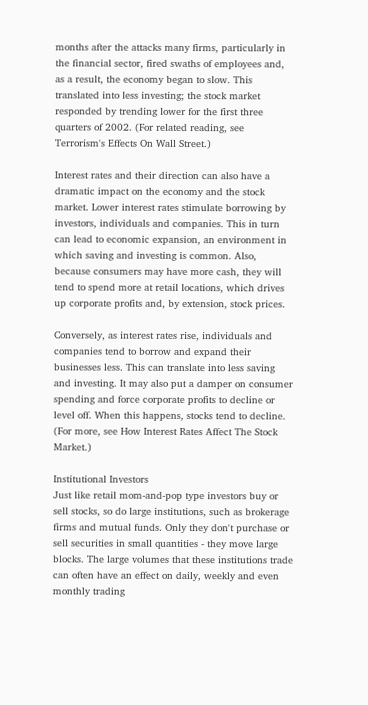months after the attacks many firms, particularly in the financial sector, fired swaths of employees and, as a result, the economy began to slow. This translated into less investing; the stock market responded by trending lower for the first three quarters of 2002. (For related reading, see Terrorism's Effects On Wall Street.)

Interest rates and their direction can also have a dramatic impact on the economy and the stock market. Lower interest rates stimulate borrowing by investors, individuals and companies. This in turn can lead to economic expansion, an environment in which saving and investing is common. Also, because consumers may have more cash, they will tend to spend more at retail locations, which drives up corporate profits and, by extension, stock prices.

Conversely, as interest rates rise, individuals and companies tend to borrow and expand their businesses less. This can translate into less saving and investing. It may also put a damper on consumer spending and force corporate profits to decline or level off. When this happens, stocks tend to decline. (For more, see How Interest Rates Affect The Stock Market.)

Institutional Investors
Just like retail mom-and-pop type investors buy or sell stocks, so do large institutions, such as brokerage firms and mutual funds. Only they don't purchase or sell securities in small quantities - they move large blocks. The large volumes that these institutions trade can often have an effect on daily, weekly and even monthly trading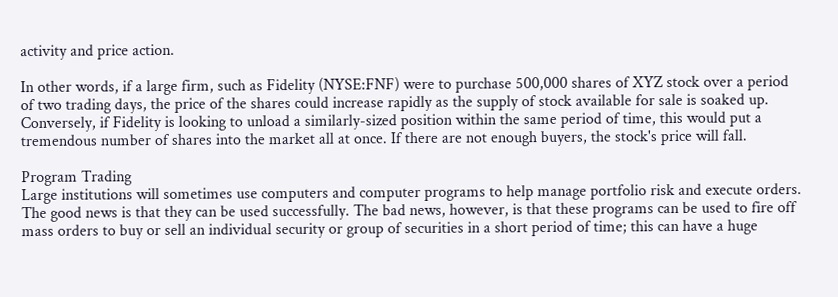activity and price action.

In other words, if a large firm, such as Fidelity (NYSE:FNF) were to purchase 500,000 shares of XYZ stock over a period of two trading days, the price of the shares could increase rapidly as the supply of stock available for sale is soaked up. Conversely, if Fidelity is looking to unload a similarly-sized position within the same period of time, this would put a tremendous number of shares into the market all at once. If there are not enough buyers, the stock's price will fall.

Program Trading
Large institutions will sometimes use computers and computer programs to help manage portfolio risk and execute orders. The good news is that they can be used successfully. The bad news, however, is that these programs can be used to fire off mass orders to buy or sell an individual security or group of securities in a short period of time; this can have a huge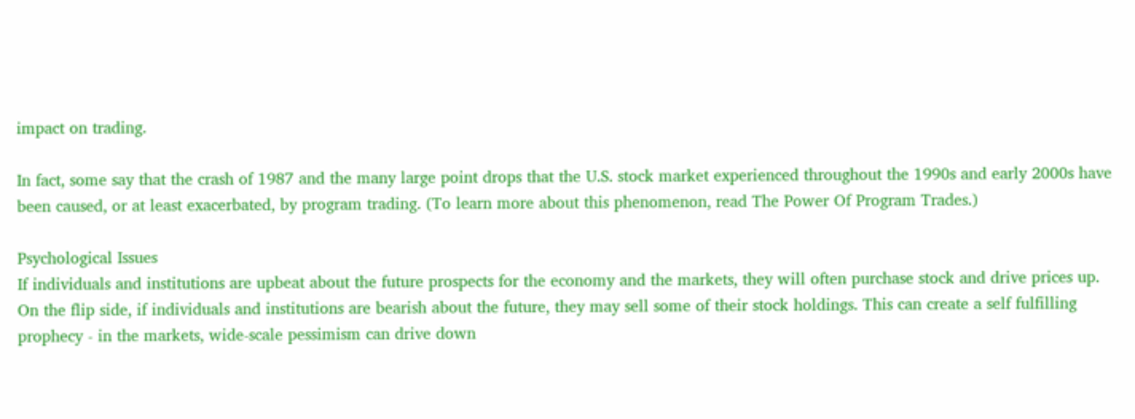impact on trading.

In fact, some say that the crash of 1987 and the many large point drops that the U.S. stock market experienced throughout the 1990s and early 2000s have been caused, or at least exacerbated, by program trading. (To learn more about this phenomenon, read The Power Of Program Trades.)

Psychological Issues
If individuals and institutions are upbeat about the future prospects for the economy and the markets, they will often purchase stock and drive prices up. On the flip side, if individuals and institutions are bearish about the future, they may sell some of their stock holdings. This can create a self fulfilling prophecy - in the markets, wide-scale pessimism can drive down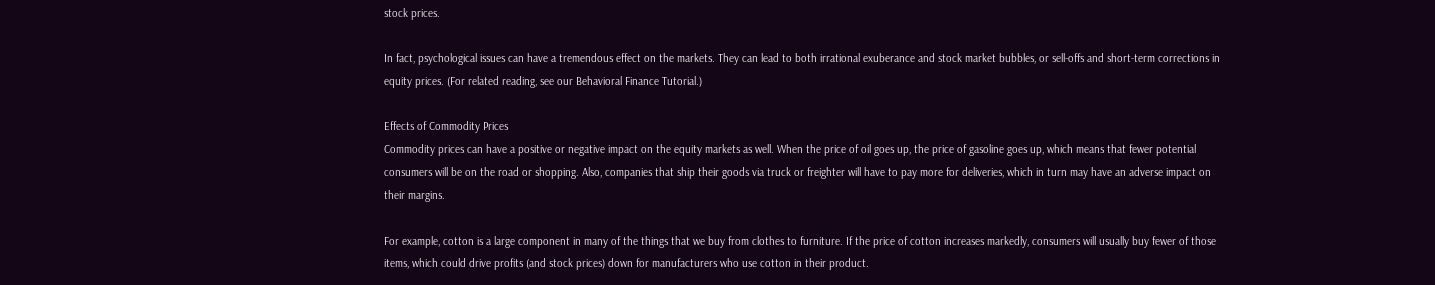stock prices.

In fact, psychological issues can have a tremendous effect on the markets. They can lead to both irrational exuberance and stock market bubbles, or sell-offs and short-term corrections in equity prices. (For related reading, see our Behavioral Finance Tutorial.)

Effects of Commodity Prices
Commodity prices can have a positive or negative impact on the equity markets as well. When the price of oil goes up, the price of gasoline goes up, which means that fewer potential consumers will be on the road or shopping. Also, companies that ship their goods via truck or freighter will have to pay more for deliveries, which in turn may have an adverse impact on their margins.

For example, cotton is a large component in many of the things that we buy from clothes to furniture. If the price of cotton increases markedly, consumers will usually buy fewer of those items, which could drive profits (and stock prices) down for manufacturers who use cotton in their product.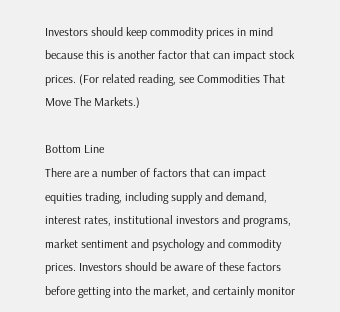Investors should keep commodity prices in mind because this is another factor that can impact stock prices. (For related reading, see Commodities That Move The Markets.)

Bottom Line
There are a number of factors that can impact equities trading, including supply and demand, interest rates, institutional investors and programs, market sentiment and psychology and commodity prices. Investors should be aware of these factors before getting into the market, and certainly monitor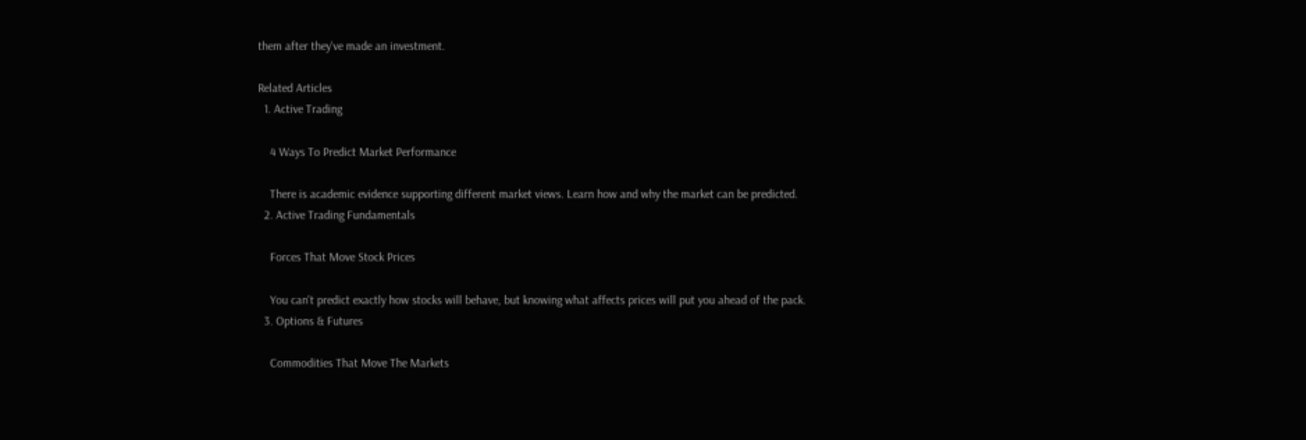them after they've made an investment.

Related Articles
  1. Active Trading

    4 Ways To Predict Market Performance

    There is academic evidence supporting different market views. Learn how and why the market can be predicted.
  2. Active Trading Fundamentals

    Forces That Move Stock Prices

    You can't predict exactly how stocks will behave, but knowing what affects prices will put you ahead of the pack.
  3. Options & Futures

    Commodities That Move The Markets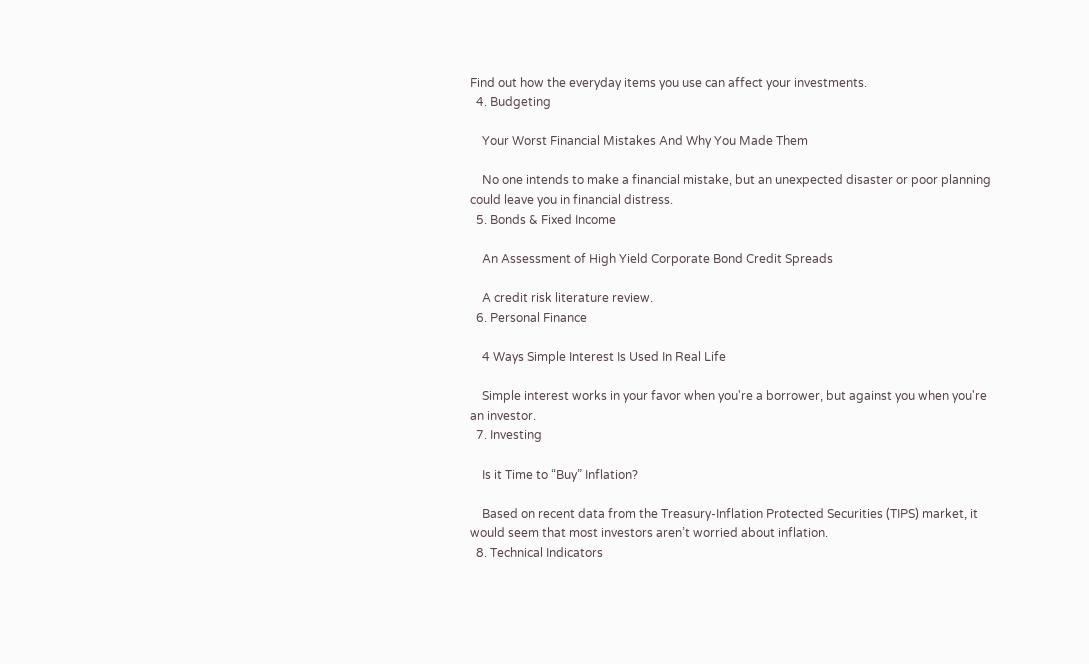Find out how the everyday items you use can affect your investments.
  4. Budgeting

    Your Worst Financial Mistakes And Why You Made Them

    No one intends to make a financial mistake, but an unexpected disaster or poor planning could leave you in financial distress.
  5. Bonds & Fixed Income

    An Assessment of High Yield Corporate Bond Credit Spreads

    A credit risk literature review.
  6. Personal Finance

    4 Ways Simple Interest Is Used In Real Life

    Simple interest works in your favor when you're a borrower, but against you when you're an investor.
  7. Investing

    Is it Time to “Buy” Inflation?

    Based on recent data from the Treasury-Inflation Protected Securities (TIPS) market, it would seem that most investors aren’t worried about inflation.
  8. Technical Indicators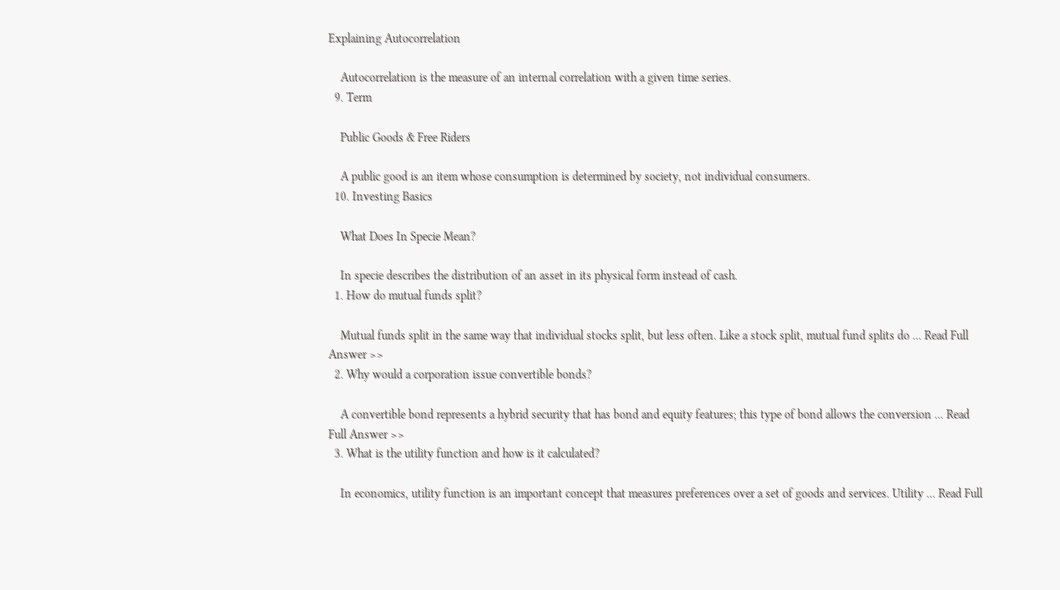Explaining Autocorrelation

    Autocorrelation is the measure of an internal correlation with a given time series.
  9. Term

    Public Goods & Free Riders

    A public good is an item whose consumption is determined by society, not individual consumers.
  10. Investing Basics

    What Does In Specie Mean?

    In specie describes the distribution of an asset in its physical form instead of cash.
  1. How do mutual funds split?

    Mutual funds split in the same way that individual stocks split, but less often. Like a stock split, mutual fund splits do ... Read Full Answer >>
  2. Why would a corporation issue convertible bonds?

    A convertible bond represents a hybrid security that has bond and equity features; this type of bond allows the conversion ... Read Full Answer >>
  3. What is the utility function and how is it calculated?

    In economics, utility function is an important concept that measures preferences over a set of goods and services. Utility ... Read Full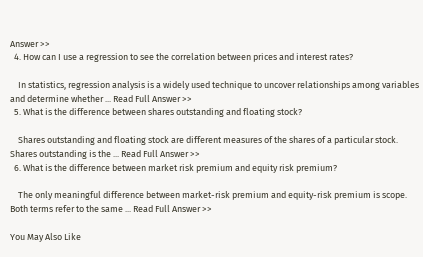Answer >>
  4. How can I use a regression to see the correlation between prices and interest rates?

    In statistics, regression analysis is a widely used technique to uncover relationships among variables and determine whether ... Read Full Answer >>
  5. What is the difference between shares outstanding and floating stock?

    Shares outstanding and floating stock are different measures of the shares of a particular stock. Shares outstanding is the ... Read Full Answer >>
  6. What is the difference between market risk premium and equity risk premium?

    The only meaningful difference between market-risk premium and equity-risk premium is scope. Both terms refer to the same ... Read Full Answer >>

You May Also Like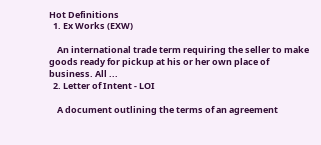Hot Definitions
  1. Ex Works (EXW)

    An international trade term requiring the seller to make goods ready for pickup at his or her own place of business. All ...
  2. Letter of Intent - LOI

    A document outlining the terms of an agreement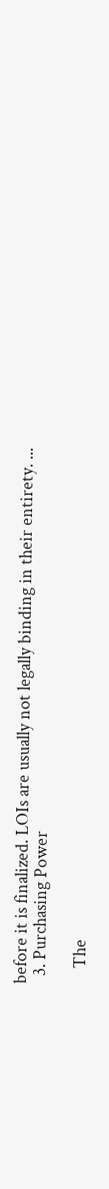before it is finalized. LOIs are usually not legally binding in their entirety. ...
  3. Purchasing Power

    The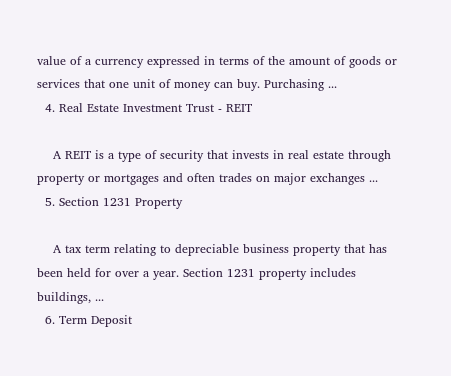value of a currency expressed in terms of the amount of goods or services that one unit of money can buy. Purchasing ...
  4. Real Estate Investment Trust - REIT

    A REIT is a type of security that invests in real estate through property or mortgages and often trades on major exchanges ...
  5. Section 1231 Property

    A tax term relating to depreciable business property that has been held for over a year. Section 1231 property includes buildings, ...
  6. Term Deposit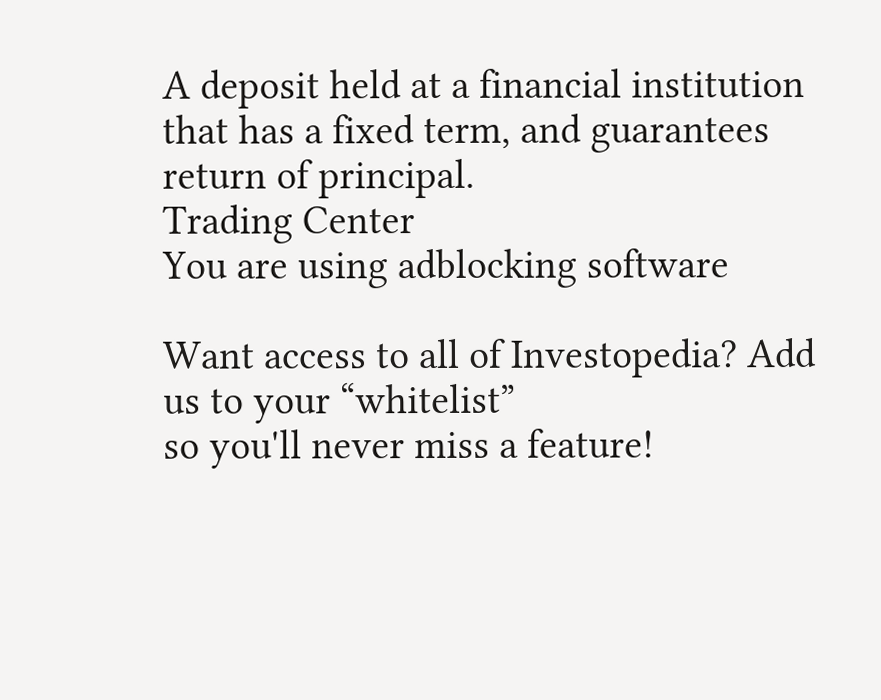A deposit held at a financial institution that has a fixed term, and guarantees return of principal.
Trading Center
You are using adblocking software

Want access to all of Investopedia? Add us to your “whitelist”
so you'll never miss a feature!